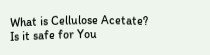What is Cellulose Acetate? Is it safe for You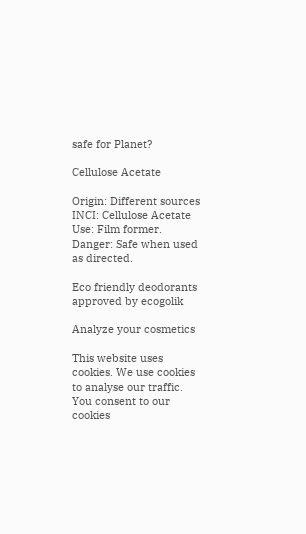safe for Planet?

Cellulose Acetate

Origin: Different sources
INCI: Cellulose Acetate
Use: Film former.
Danger: Safe when used as directed.

Eco friendly deodorants approved by ecogolik

Analyze your cosmetics

This website uses cookies. We use cookies to analyse our traffic. You consent to our cookies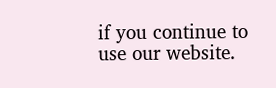if you continue to use our website.